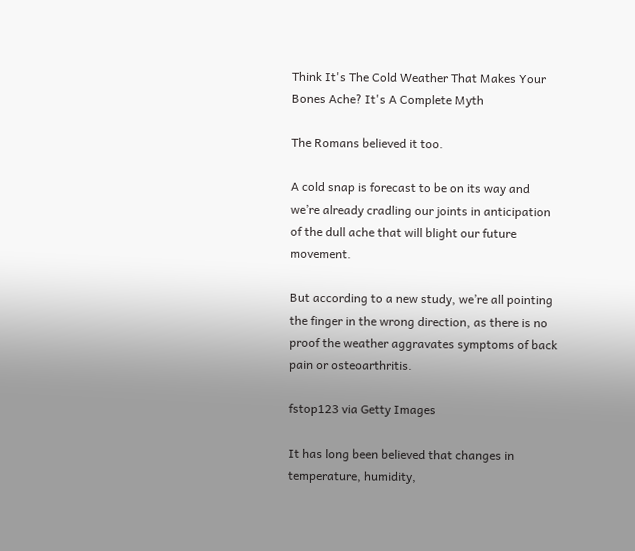Think It's The Cold Weather That Makes Your Bones Ache? It's A Complete Myth

The Romans believed it too.

A cold snap is forecast to be on its way and we’re already cradling our joints in anticipation of the dull ache that will blight our future movement.

But according to a new study, we’re all pointing the finger in the wrong direction, as there is no proof the weather aggravates symptoms of back pain or osteoarthritis.

fstop123 via Getty Images

It has long been believed that changes in temperature, humidity,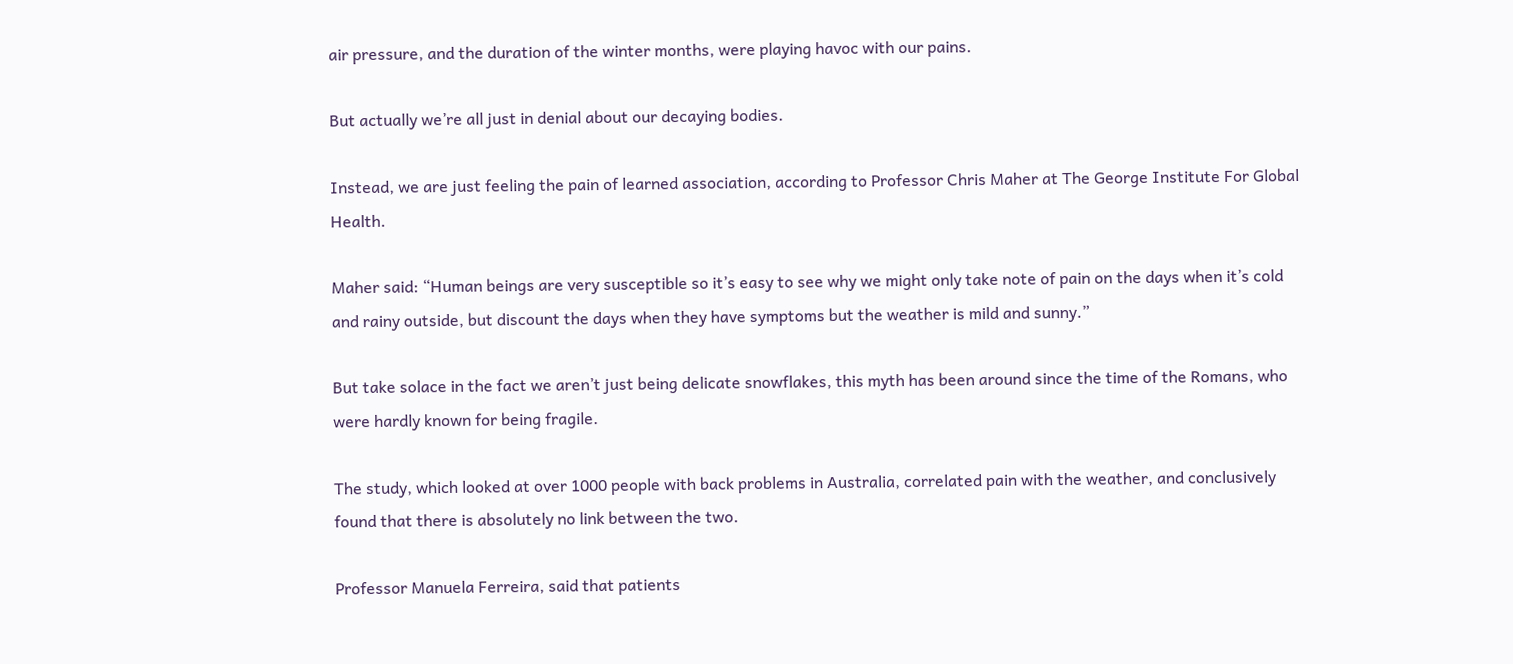air pressure, and the duration of the winter months, were playing havoc with our pains.

But actually we’re all just in denial about our decaying bodies.

Instead, we are just feeling the pain of learned association, according to Professor Chris Maher at The George Institute For Global Health.

Maher said: “Human beings are very susceptible so it’s easy to see why we might only take note of pain on the days when it’s cold and rainy outside, but discount the days when they have symptoms but the weather is mild and sunny.”

But take solace in the fact we aren’t just being delicate snowflakes, this myth has been around since the time of the Romans, who were hardly known for being fragile.

The study, which looked at over 1000 people with back problems in Australia, correlated pain with the weather, and conclusively found that there is absolutely no link between the two.

Professor Manuela Ferreira, said that patients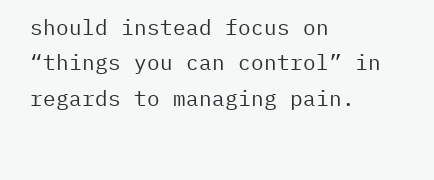should instead focus on “things you can control” in regards to managing pain.